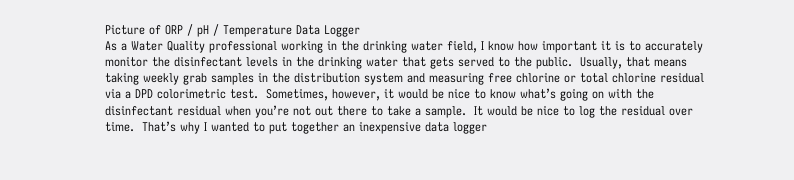Picture of ORP / pH / Temperature Data Logger
As a Water Quality professional working in the drinking water field, I know how important it is to accurately monitor the disinfectant levels in the drinking water that gets served to the public.  Usually, that means taking weekly grab samples in the distribution system and measuring free chlorine or total chlorine residual via a DPD colorimetric test.  Sometimes, however, it would be nice to know what’s going on with the disinfectant residual when you’re not out there to take a sample.  It would be nice to log the residual over time.  That’s why I wanted to put together an inexpensive data logger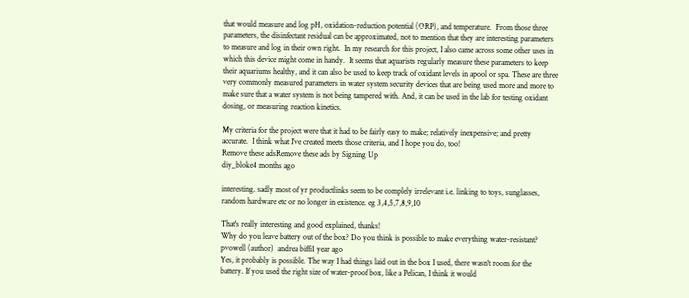that would measure and log pH, oxidation-reduction potential (ORP), and temperature.  From those three parameters, the disinfectant residual can be approximated, not to mention that they are interesting parameters to measure and log in their own right.  In my research for this project, I also came across some other uses in which this device might come in handy.  It seems that aquarists regularly measure these parameters to keep their aquariums healthy, and it can also be used to keep track of oxidant levels in apool or spa. These are three very commonly measured parameters in water system security devices that are being used more and more to make sure that a water system is not being tampered with. And, it can be used in the lab for testing oxidant dosing, or measuring reaction kinetics.

My criteria for the project were that it had to be fairly easy to make; relatively inexpensive; and pretty accurate.  I think what I’ve created meets those criteria, and I hope you do, too!
Remove these adsRemove these ads by Signing Up
diy_bloke4 months ago

interesting. sadly most of yr productlinks seem to be complely irrelevant i.e. linking to toys, sunglasses, random hardware etc or no longer in existence. eg 3,4,5,7,8,9,10

That's really interesting and good explained, thanks!
Why do you leave battery out of the box? Do you think is possible to make everything water-resistant?
pvowell (author)  andrea biffi1 year ago
Yes, it probably is possible. The way I had things laid out in the box I used, there wasn't room for the battery. If you used the right size of water-proof box, like a Pelican, I think it would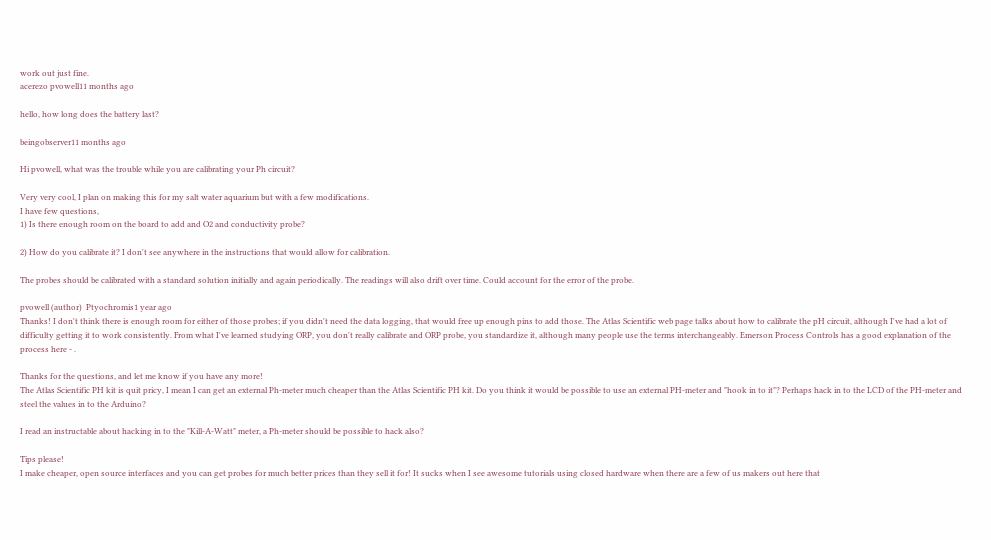work out just fine.
acerezo pvowell11 months ago

hello, how long does the battery last?

beingobserver11 months ago

Hi pvowell, what was the trouble while you are calibrating your Ph circuit?

Very very cool, I plan on making this for my salt water aquarium but with a few modifications.
I have few questions,
1) Is there enough room on the board to add and O2 and conductivity probe?

2) How do you calibrate it? I don't see anywhere in the instructions that would allow for calibration.

The probes should be calibrated with a standard solution initially and again periodically. The readings will also drift over time. Could account for the error of the probe.

pvowell (author)  Ptyochromis1 year ago
Thanks! I don't think there is enough room for either of those probes; if you didn't need the data logging, that would free up enough pins to add those. The Atlas Scientific web page talks about how to calibrate the pH circuit, although I've had a lot of difficulty getting it to work consistently. From what I've learned studying ORP, you don't really calibrate and ORP probe, you standardize it, although many people use the terms interchangeably. Emerson Process Controls has a good explanation of the process here - .

Thanks for the questions, and let me know if you have any more!
The Atlas Scientific PH kit is quit pricy, I mean I can get an external Ph-meter much cheaper than the Atlas Scientific PH kit. Do you think it would be possible to use an external PH-meter and "hook in to it"? Perhaps hack in to the LCD of the PH-meter and steel the values in to the Arduino?

I read an instructable about hacking in to the "Kill-A-Watt" meter, a Ph-meter should be possible to hack also?

Tips please!
I make cheaper, open source interfaces and you can get probes for much better prices than they sell it for! It sucks when I see awesome tutorials using closed hardware when there are a few of us makers out here that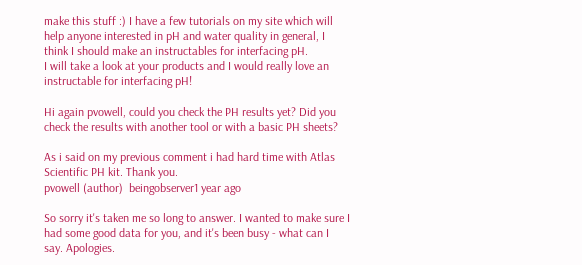make this stuff :) I have a few tutorials on my site which will help anyone interested in pH and water quality in general, I think I should make an instructables for interfacing pH.
I will take a look at your products and I would really love an instructable for interfacing pH!

Hi again pvowell, could you check the PH results yet? Did you check the results with another tool or with a basic PH sheets?

As i said on my previous comment i had hard time with Atlas Scientific PH kit. Thank you.
pvowell (author)  beingobserver1 year ago

So sorry it's taken me so long to answer. I wanted to make sure I had some good data for you, and it's been busy - what can I say. Apologies.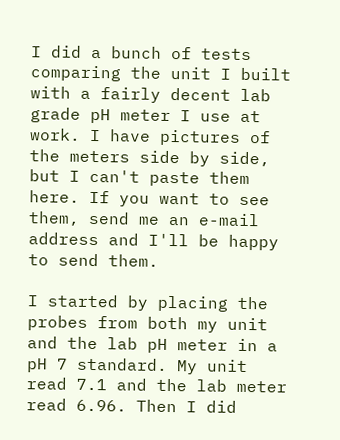I did a bunch of tests comparing the unit I built with a fairly decent lab grade pH meter I use at work. I have pictures of the meters side by side, but I can't paste them here. If you want to see them, send me an e-mail address and I'll be happy to send them.

I started by placing the probes from both my unit and the lab pH meter in a pH 7 standard. My unit read 7.1 and the lab meter read 6.96. Then I did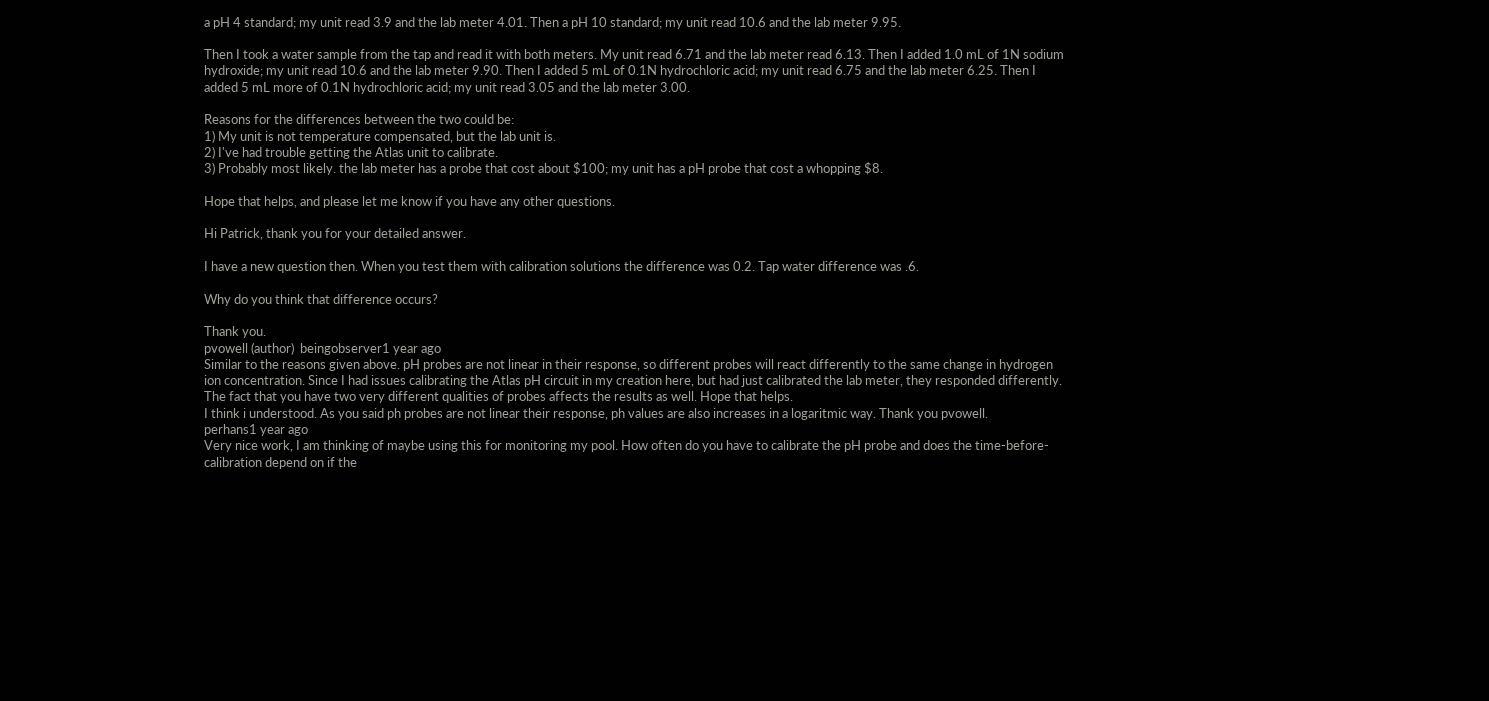a pH 4 standard; my unit read 3.9 and the lab meter 4.01. Then a pH 10 standard; my unit read 10.6 and the lab meter 9.95.

Then I took a water sample from the tap and read it with both meters. My unit read 6.71 and the lab meter read 6.13. Then I added 1.0 mL of 1N sodium hydroxide; my unit read 10.6 and the lab meter 9.90. Then I added 5 mL of 0.1N hydrochloric acid; my unit read 6.75 and the lab meter 6.25. Then I added 5 mL more of 0.1N hydrochloric acid; my unit read 3.05 and the lab meter 3.00.

Reasons for the differences between the two could be:
1) My unit is not temperature compensated, but the lab unit is.
2) I've had trouble getting the Atlas unit to calibrate.
3) Probably most likely. the lab meter has a probe that cost about $100; my unit has a pH probe that cost a whopping $8.

Hope that helps, and please let me know if you have any other questions.

Hi Patrick, thank you for your detailed answer.

I have a new question then. When you test them with calibration solutions the difference was 0.2. Tap water difference was .6.

Why do you think that difference occurs?

Thank you.
pvowell (author)  beingobserver1 year ago
Similar to the reasons given above. pH probes are not linear in their response, so different probes will react differently to the same change in hydrogen ion concentration. Since I had issues calibrating the Atlas pH circuit in my creation here, but had just calibrated the lab meter, they responded differently. The fact that you have two very different qualities of probes affects the results as well. Hope that helps.
I think i understood. As you said ph probes are not linear their response, ph values are also increases in a logaritmic way. Thank you pvowell.
perhans1 year ago
Very nice work, I am thinking of maybe using this for monitoring my pool. How often do you have to calibrate the pH probe and does the time-before-calibration depend on if the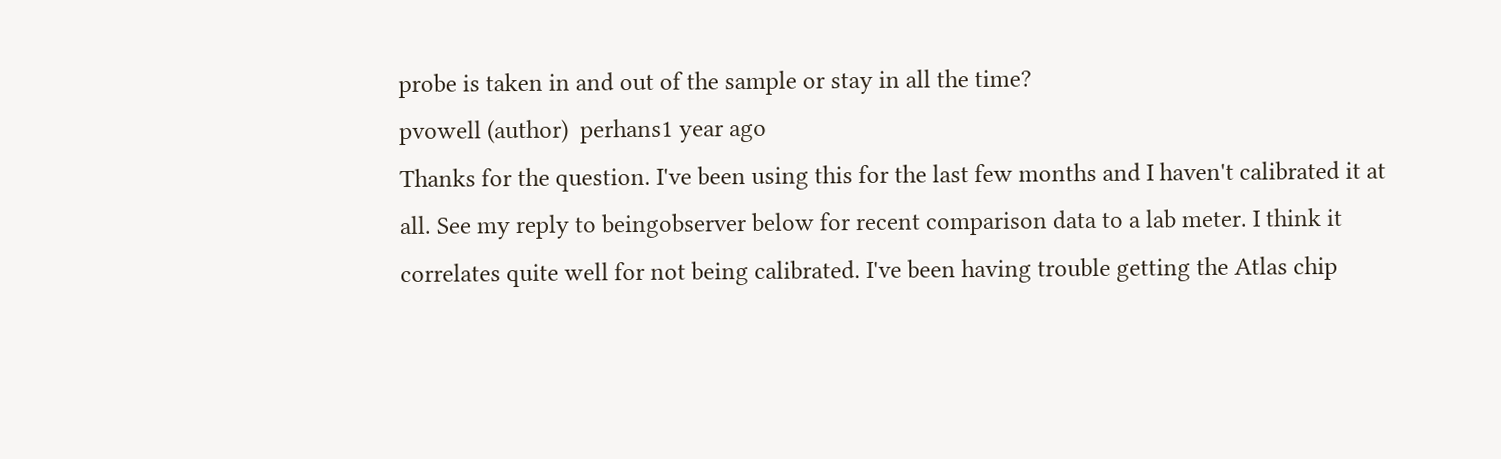probe is taken in and out of the sample or stay in all the time?
pvowell (author)  perhans1 year ago
Thanks for the question. I've been using this for the last few months and I haven't calibrated it at all. See my reply to beingobserver below for recent comparison data to a lab meter. I think it correlates quite well for not being calibrated. I've been having trouble getting the Atlas chip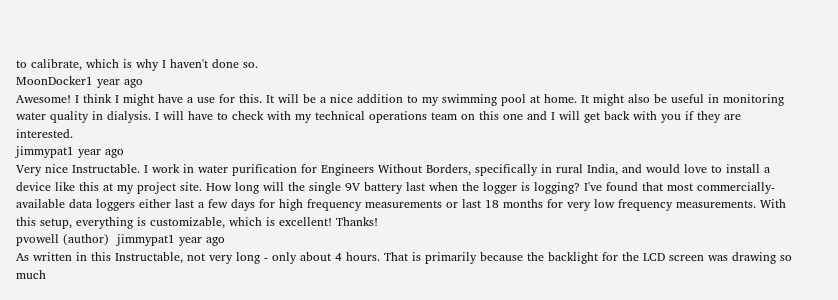to calibrate, which is why I haven't done so.
MoonDocker1 year ago
Awesome! I think I might have a use for this. It will be a nice addition to my swimming pool at home. It might also be useful in monitoring water quality in dialysis. I will have to check with my technical operations team on this one and I will get back with you if they are interested.
jimmypat1 year ago
Very nice Instructable. I work in water purification for Engineers Without Borders, specifically in rural India, and would love to install a device like this at my project site. How long will the single 9V battery last when the logger is logging? I've found that most commercially-available data loggers either last a few days for high frequency measurements or last 18 months for very low frequency measurements. With this setup, everything is customizable, which is excellent! Thanks!
pvowell (author)  jimmypat1 year ago
As written in this Instructable, not very long - only about 4 hours. That is primarily because the backlight for the LCD screen was drawing so much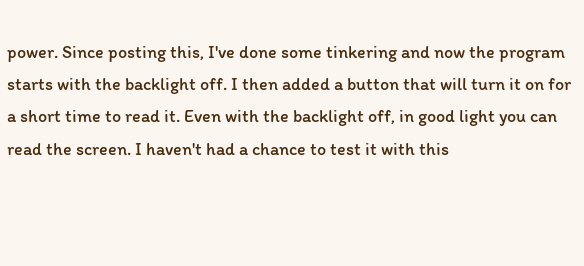power. Since posting this, I've done some tinkering and now the program starts with the backlight off. I then added a button that will turn it on for a short time to read it. Even with the backlight off, in good light you can read the screen. I haven't had a chance to test it with this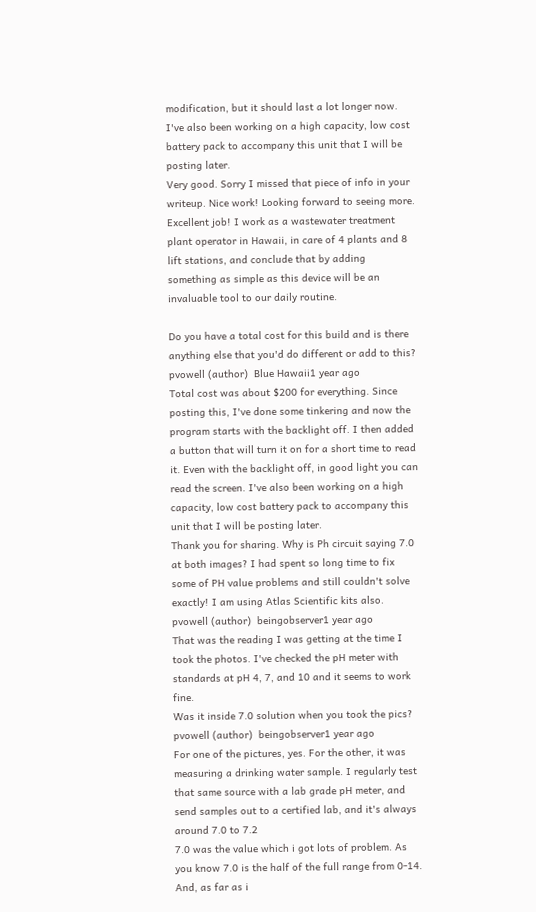modification, but it should last a lot longer now. I've also been working on a high capacity, low cost battery pack to accompany this unit that I will be posting later.
Very good. Sorry I missed that piece of info in your writeup. Nice work! Looking forward to seeing more.
Excellent job! I work as a wastewater treatment plant operator in Hawaii, in care of 4 plants and 8 lift stations, and conclude that by adding something as simple as this device will be an invaluable tool to our daily routine.

Do you have a total cost for this build and is there anything else that you'd do different or add to this?
pvowell (author)  Blue Hawaii1 year ago
Total cost was about $200 for everything. Since posting this, I've done some tinkering and now the program starts with the backlight off. I then added a button that will turn it on for a short time to read it. Even with the backlight off, in good light you can read the screen. I've also been working on a high capacity, low cost battery pack to accompany this unit that I will be posting later.
Thank you for sharing. Why is Ph circuit saying 7.0 at both images? I had spent so long time to fix some of PH value problems and still couldn't solve exactly! I am using Atlas Scientific kits also.
pvowell (author)  beingobserver1 year ago
That was the reading I was getting at the time I took the photos. I've checked the pH meter with standards at pH 4, 7, and 10 and it seems to work fine.
Was it inside 7.0 solution when you took the pics?
pvowell (author)  beingobserver1 year ago
For one of the pictures, yes. For the other, it was measuring a drinking water sample. I regularly test that same source with a lab grade pH meter, and send samples out to a certified lab, and it's always around 7.0 to 7.2
7.0 was the value which i got lots of problem. As you know 7.0 is the half of the full range from 0-14. And, as far as i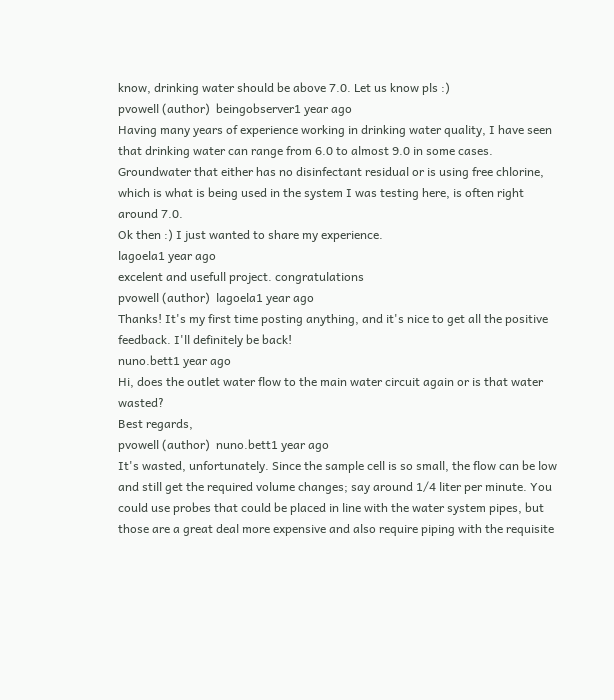know, drinking water should be above 7.0. Let us know pls :)
pvowell (author)  beingobserver1 year ago
Having many years of experience working in drinking water quality, I have seen that drinking water can range from 6.0 to almost 9.0 in some cases. Groundwater that either has no disinfectant residual or is using free chlorine, which is what is being used in the system I was testing here, is often right around 7.0.
Ok then :) I just wanted to share my experience.
lagoela1 year ago
excelent and usefull project. congratulations
pvowell (author)  lagoela1 year ago
Thanks! It's my first time posting anything, and it's nice to get all the positive feedback. I'll definitely be back!
nuno.bett1 year ago
Hi, does the outlet water flow to the main water circuit again or is that water wasted?
Best regards,
pvowell (author)  nuno.bett1 year ago
It's wasted, unfortunately. Since the sample cell is so small, the flow can be low and still get the required volume changes; say around 1/4 liter per minute. You could use probes that could be placed in line with the water system pipes, but those are a great deal more expensive and also require piping with the requisite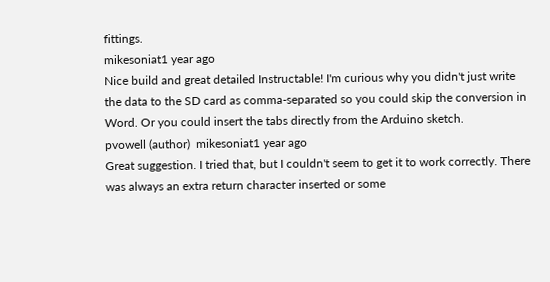fittings.
mikesoniat1 year ago
Nice build and great detailed Instructable! I'm curious why you didn't just write the data to the SD card as comma-separated so you could skip the conversion in Word. Or you could insert the tabs directly from the Arduino sketch.
pvowell (author)  mikesoniat1 year ago
Great suggestion. I tried that, but I couldn't seem to get it to work correctly. There was always an extra return character inserted or some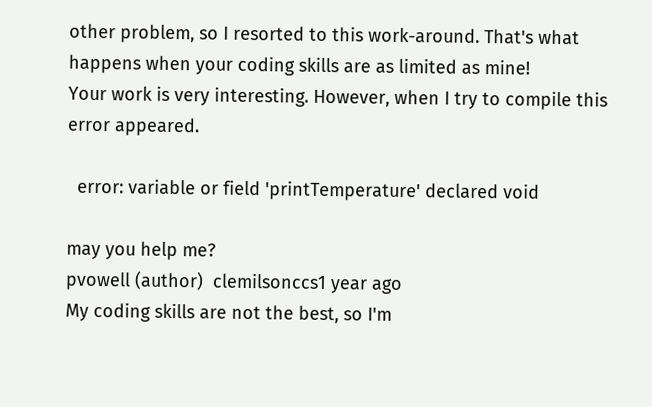other problem, so I resorted to this work-around. That's what happens when your coding skills are as limited as mine!
Your work is very interesting. However, when I try to compile this error appeared.

  error: variable or field 'printTemperature' declared void

may you help me?
pvowell (author)  clemilsonccs1 year ago
My coding skills are not the best, so I'm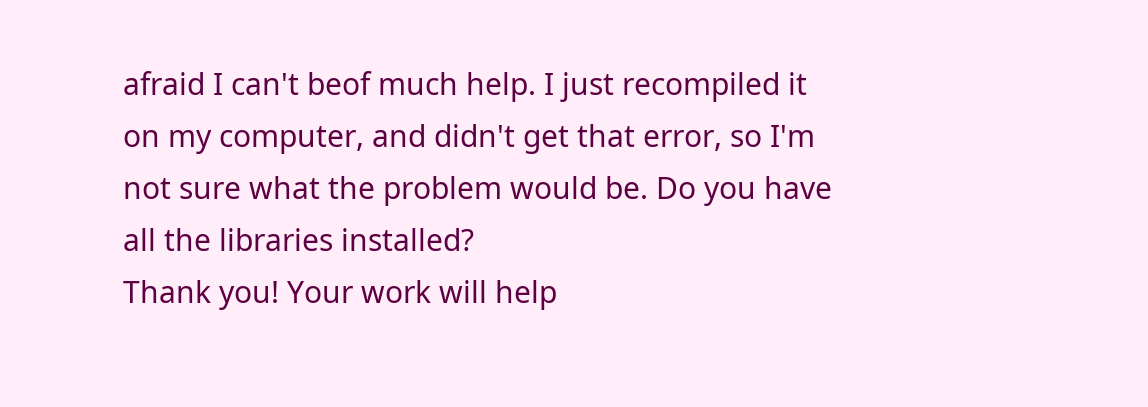afraid I can't beof much help. I just recompiled it on my computer, and didn't get that error, so I'm not sure what the problem would be. Do you have all the libraries installed?
Thank you! Your work will help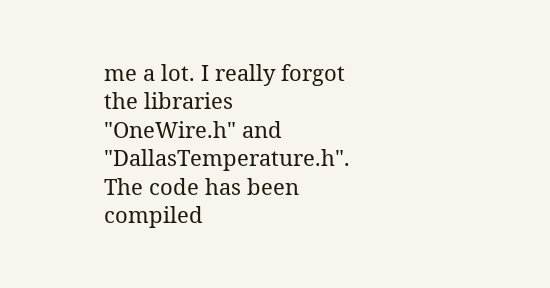me a lot. I really forgot the libraries "OneWire.h" and "DallasTemperature.h".
The code has been compiled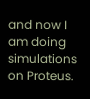and now I am doing simulations on Proteus.